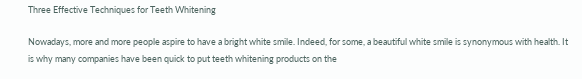Three Effective Techniques for Teeth Whitening

Nowadays, more and more people aspire to have a bright white smile. Indeed, for some, a beautiful white smile is synonymous with health. It is why many companies have been quick to put teeth whitening products on the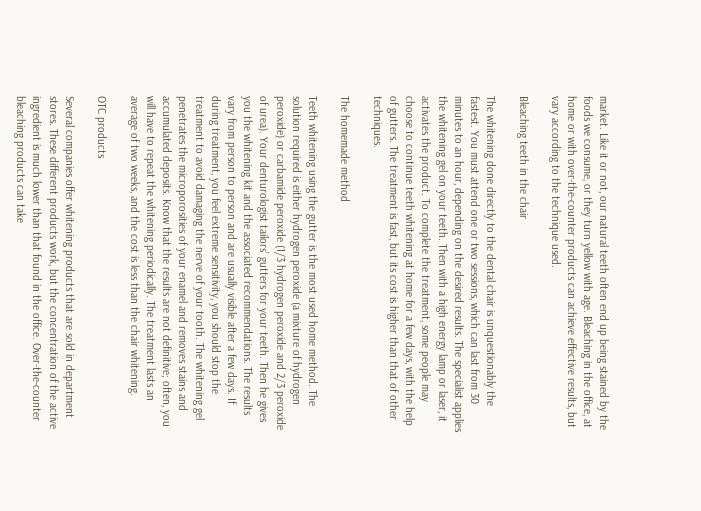market. Like it or not, our natural teeth often end up being stained by the foods we consume, or they turn yellow with age. Bleaching in the office, at home or with over-the-counter products can achieve effective results, but vary according to the technique used.

Bleaching teeth in the chair

The whitening done directly to the dental chair is unquestionably the fastest. You must attend one or two sessions, which can last from 30 minutes to an hour, depending on the desired results. The specialist applies the whitening gel on your teeth. Then with a high energy lamp or laser, it activates the product. To complete the treatment, some people may choose to continue teeth whitening at home for a few days, with the help of gutters. The treatment is fast, but its cost is higher than that of other techniques.

The homemade method

Teeth whitening using the gutter is the most used home method. The solution required is either hydrogen peroxide (a mixture of hydrogen peroxide) or carbamide peroxide (1/3 hydrogen peroxide and 2/3 peroxide of urea). Your denturologist tailors’ gutters for your teeth. Then he gives you the whitening kit and the associated recommendations. The results vary from person to person and are usually visible after a few days. If during treatment, you feel extreme sensitivity, you should stop the treatment to avoid damaging the nerve of your tooth. The whitening gel penetrates the microporosities of your enamel and removes stains and accumulated deposits. Know that the results are not definitive; often, you will have to repeat the whitening periodically. The treatment lasts an average of two weeks, and the cost is less than the chair whitening.

OTC products

Several companies offer whitening products that are sold in department stores. These different products work, but the concentration of the active ingredient is much lower than that found in the office. Over-the-counter bleaching products can take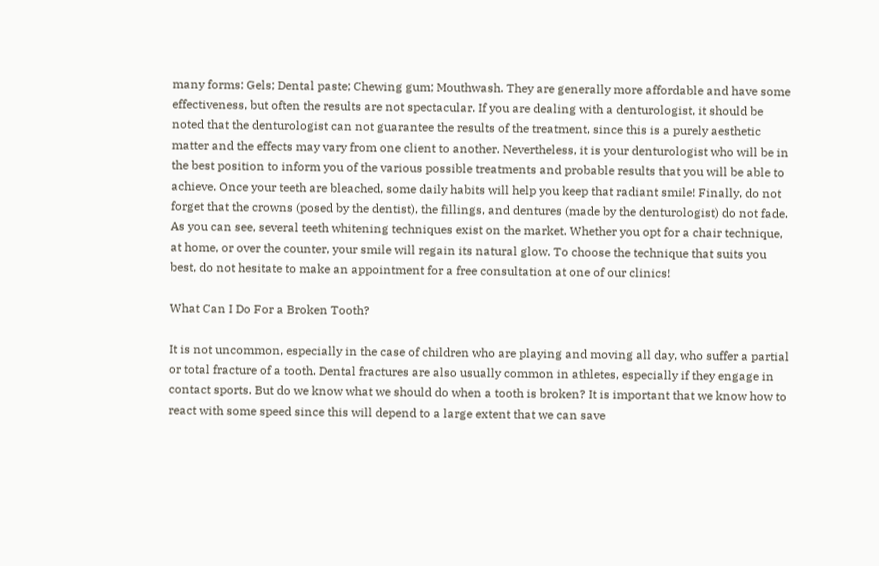many forms: Gels; Dental paste; Chewing gum; Mouthwash. They are generally more affordable and have some effectiveness, but often the results are not spectacular. If you are dealing with a denturologist, it should be noted that the denturologist can not guarantee the results of the treatment, since this is a purely aesthetic matter and the effects may vary from one client to another. Nevertheless, it is your denturologist who will be in the best position to inform you of the various possible treatments and probable results that you will be able to achieve. Once your teeth are bleached, some daily habits will help you keep that radiant smile! Finally, do not forget that the crowns (posed by the dentist), the fillings, and dentures (made by the denturologist) do not fade. As you can see, several teeth whitening techniques exist on the market. Whether you opt for a chair technique, at home, or over the counter, your smile will regain its natural glow. To choose the technique that suits you best, do not hesitate to make an appointment for a free consultation at one of our clinics!

What Can I Do For a Broken Tooth?

It is not uncommon, especially in the case of children who are playing and moving all day, who suffer a partial or total fracture of a tooth. Dental fractures are also usually common in athletes, especially if they engage in contact sports. But do we know what we should do when a tooth is broken? It is important that we know how to react with some speed since this will depend to a large extent that we can save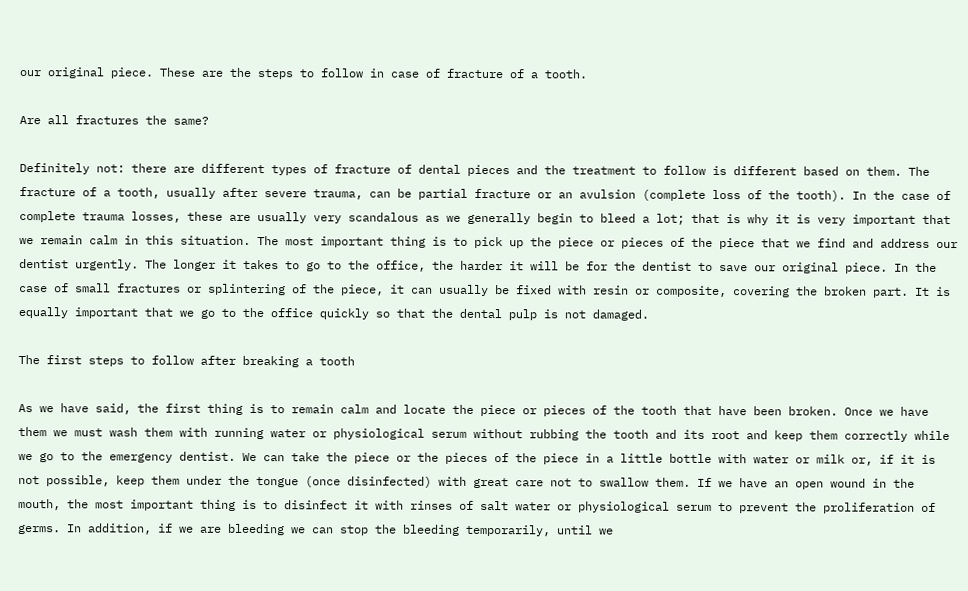our original piece. These are the steps to follow in case of fracture of a tooth.

Are all fractures the same?

Definitely not: there are different types of fracture of dental pieces and the treatment to follow is different based on them. The fracture of a tooth, usually after severe trauma, can be partial fracture or an avulsion (complete loss of the tooth). In the case of complete trauma losses, these are usually very scandalous as we generally begin to bleed a lot; that is why it is very important that we remain calm in this situation. The most important thing is to pick up the piece or pieces of the piece that we find and address our dentist urgently. The longer it takes to go to the office, the harder it will be for the dentist to save our original piece. In the case of small fractures or splintering of the piece, it can usually be fixed with resin or composite, covering the broken part. It is equally important that we go to the office quickly so that the dental pulp is not damaged.

The first steps to follow after breaking a tooth

As we have said, the first thing is to remain calm and locate the piece or pieces of the tooth that have been broken. Once we have them we must wash them with running water or physiological serum without rubbing the tooth and its root and keep them correctly while we go to the emergency dentist. We can take the piece or the pieces of the piece in a little bottle with water or milk or, if it is not possible, keep them under the tongue (once disinfected) with great care not to swallow them. If we have an open wound in the mouth, the most important thing is to disinfect it with rinses of salt water or physiological serum to prevent the proliferation of germs. In addition, if we are bleeding we can stop the bleeding temporarily, until we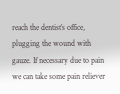reach the dentist’s office, plugging the wound with gauze. If necessary due to pain we can take some pain reliever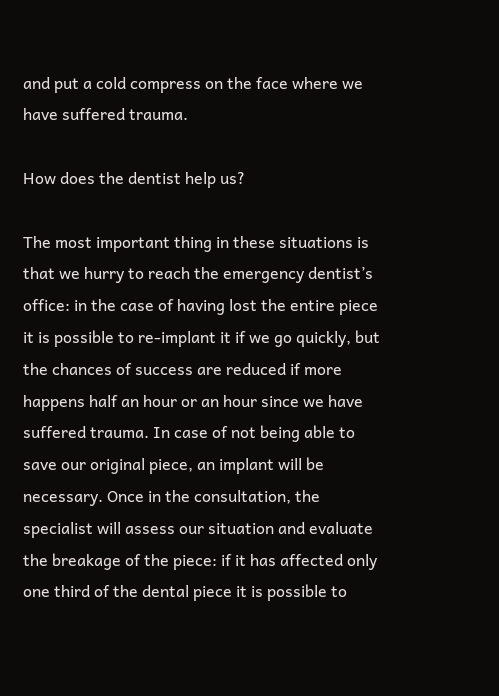and put a cold compress on the face where we have suffered trauma.

How does the dentist help us?

The most important thing in these situations is that we hurry to reach the emergency dentist’s office: in the case of having lost the entire piece it is possible to re-implant it if we go quickly, but the chances of success are reduced if more happens half an hour or an hour since we have suffered trauma. In case of not being able to save our original piece, an implant will be necessary. Once in the consultation, the specialist will assess our situation and evaluate the breakage of the piece: if it has affected only one third of the dental piece it is possible to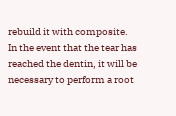rebuild it with composite. In the event that the tear has reached the dentin, it will be necessary to perform a root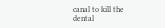canal to kill the dental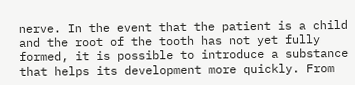nerve. In the event that the patient is a child and the root of the tooth has not yet fully formed, it is possible to introduce a substance that helps its development more quickly. From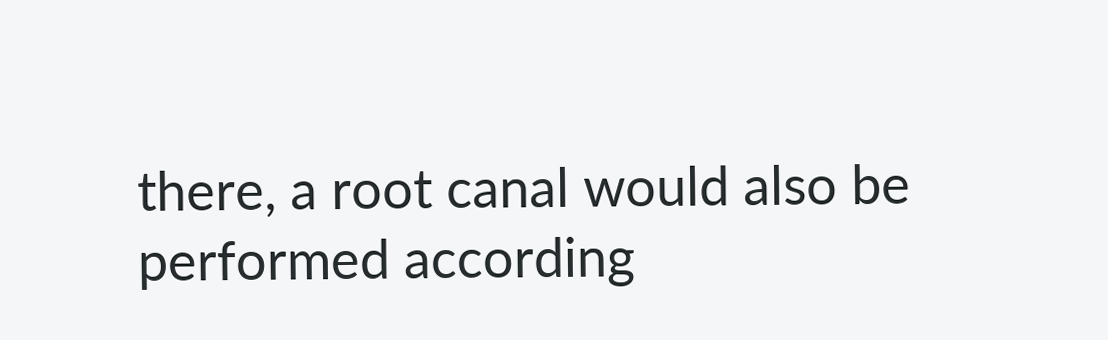there, a root canal would also be performed according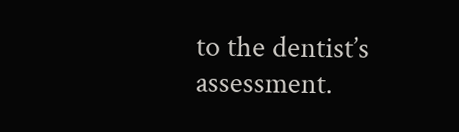to the dentist’s assessment.